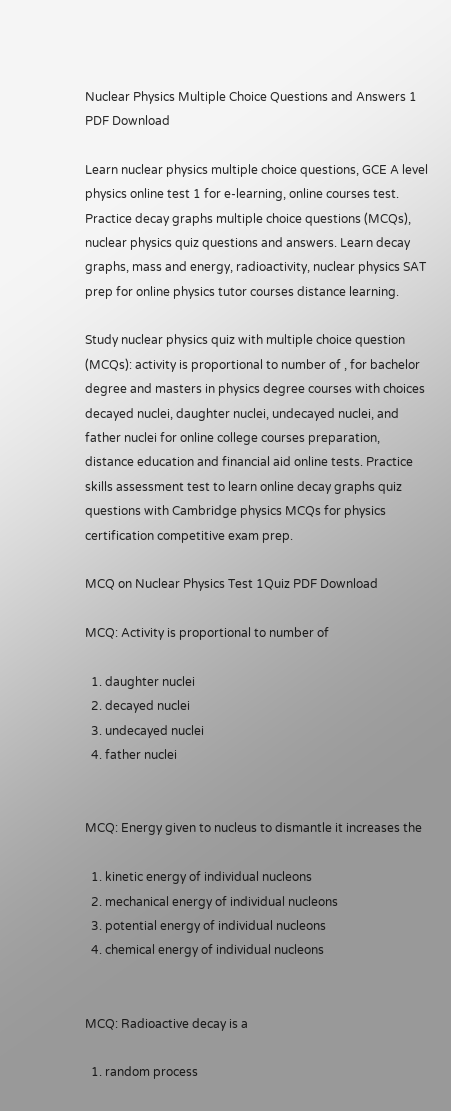Nuclear Physics Multiple Choice Questions and Answers 1 PDF Download

Learn nuclear physics multiple choice questions, GCE A level physics online test 1 for e-learning, online courses test. Practice decay graphs multiple choice questions (MCQs), nuclear physics quiz questions and answers. Learn decay graphs, mass and energy, radioactivity, nuclear physics SAT prep for online physics tutor courses distance learning.

Study nuclear physics quiz with multiple choice question (MCQs): activity is proportional to number of , for bachelor degree and masters in physics degree courses with choices decayed nuclei, daughter nuclei, undecayed nuclei, and father nuclei for online college courses preparation, distance education and financial aid online tests. Practice skills assessment test to learn online decay graphs quiz questions with Cambridge physics MCQs for physics certification competitive exam prep.

MCQ on Nuclear Physics Test 1Quiz PDF Download

MCQ: Activity is proportional to number of

  1. daughter nuclei
  2. decayed nuclei
  3. undecayed nuclei
  4. father nuclei


MCQ: Energy given to nucleus to dismantle it increases the

  1. kinetic energy of individual nucleons
  2. mechanical energy of individual nucleons
  3. potential energy of individual nucleons
  4. chemical energy of individual nucleons


MCQ: Radioactive decay is a

  1. random process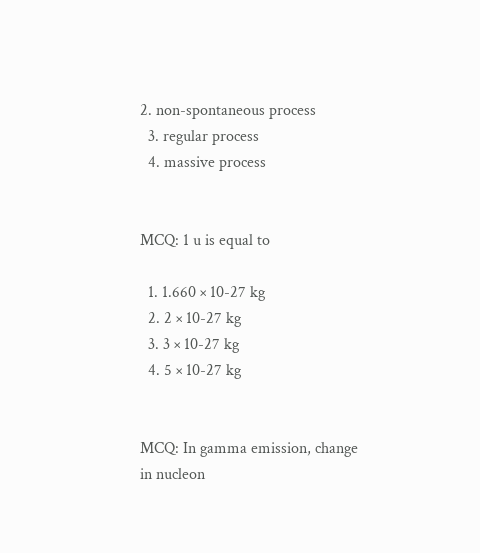2. non-spontaneous process
  3. regular process
  4. massive process


MCQ: 1 u is equal to

  1. 1.660 × 10-27 kg
  2. 2 × 10-27 kg
  3. 3 × 10-27 kg
  4. 5 × 10-27 kg


MCQ: In gamma emission, change in nucleon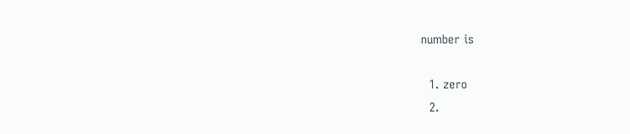number is

  1. zero
  2.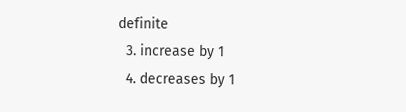definite
  3. increase by 1
  4. decreases by 1